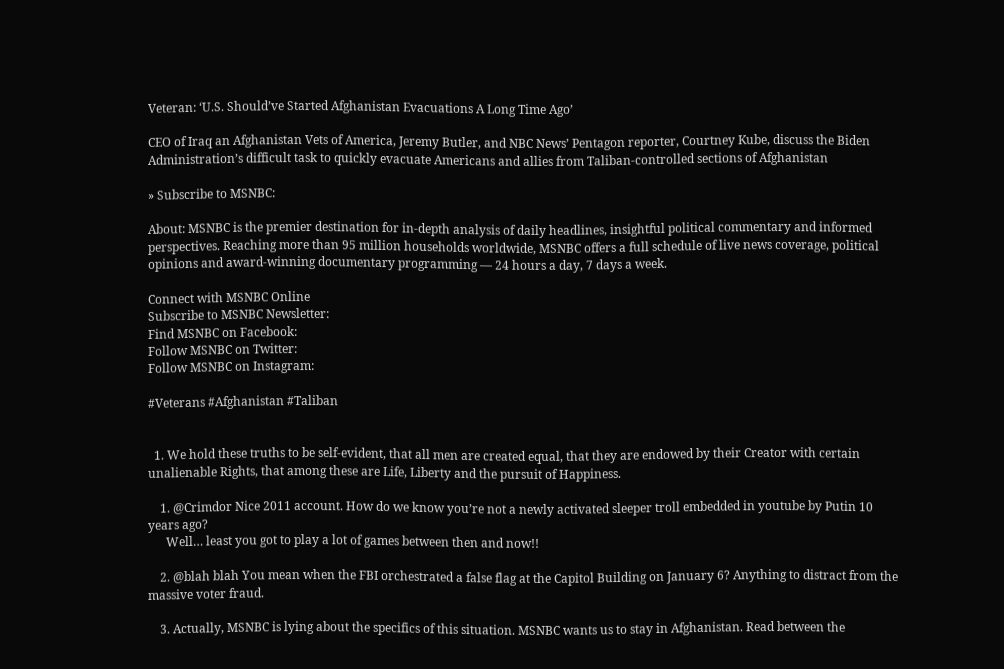Veteran: ‘U.S. Should’ve Started Afghanistan Evacuations A Long Time Ago’

CEO of Iraq an Afghanistan Vets of America, Jeremy Butler, and NBC News’ Pentagon reporter, Courtney Kube, discuss the Biden Administration’s difficult task to quickly evacuate Americans and allies from Taliban-controlled sections of Afghanistan

» Subscribe to MSNBC:

About: MSNBC is the premier destination for in-depth analysis of daily headlines, insightful political commentary and informed perspectives. Reaching more than 95 million households worldwide, MSNBC offers a full schedule of live news coverage, political opinions and award-winning documentary programming — 24 hours a day, 7 days a week.

Connect with MSNBC Online
Subscribe to MSNBC Newsletter:
Find MSNBC on Facebook:
Follow MSNBC on Twitter:
Follow MSNBC on Instagram:

#Veterans #Afghanistan #Taliban


  1. We hold these truths to be self-evident, that all men are created equal, that they are endowed by their Creator with certain unalienable Rights, that among these are Life, Liberty and the pursuit of Happiness.

    1. @Crimdor Nice 2011 account. How do we know you’re not a newly activated sleeper troll embedded in youtube by Putin 10 years ago?
      Well… least you got to play a lot of games between then and now!!

    2. @blah blah You mean when the FBI orchestrated a false flag at the Capitol Building on January 6? Anything to distract from the massive voter fraud.

    3. Actually, MSNBC is lying about the specifics of this situation. MSNBC wants us to stay in Afghanistan. Read between the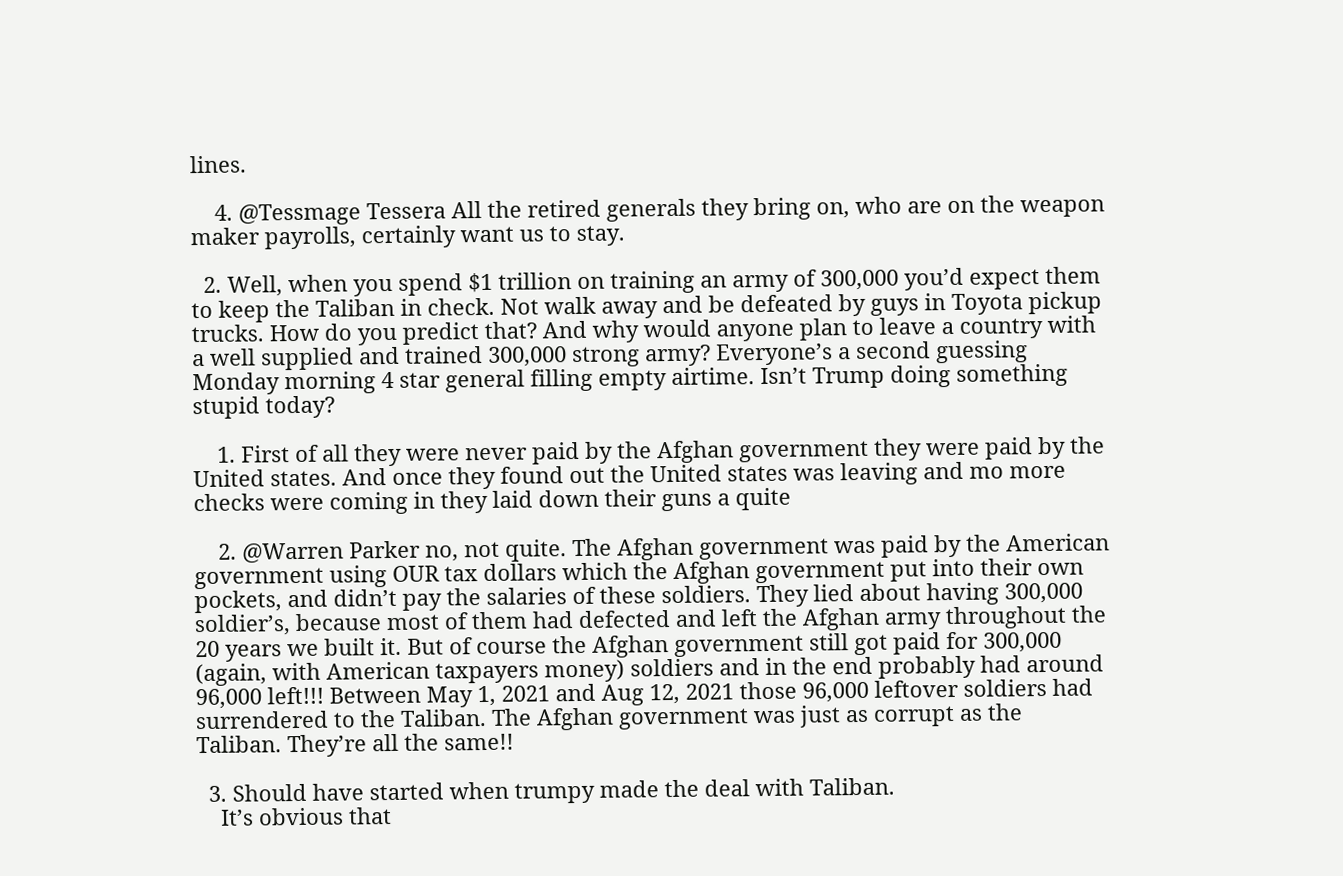lines.

    4. @Tessmage Tessera All the retired generals they bring on, who are on the weapon maker payrolls, certainly want us to stay.

  2. Well, when you spend $1 trillion on training an army of 300,000 you’d expect them to keep the Taliban in check. Not walk away and be defeated by guys in Toyota pickup trucks. How do you predict that? And why would anyone plan to leave a country with a well supplied and trained 300,000 strong army? Everyone’s a second guessing Monday morning 4 star general filling empty airtime. Isn’t Trump doing something stupid today?

    1. First of all they were never paid by the Afghan government they were paid by the United states. And once they found out the United states was leaving and mo more checks were coming in they laid down their guns a quite

    2. @Warren Parker no, not quite. The Afghan government was paid by the American government using OUR tax dollars which the Afghan government put into their own pockets, and didn’t pay the salaries of these soldiers. They lied about having 300,000 soldier’s, because most of them had defected and left the Afghan army throughout the 20 years we built it. But of course the Afghan government still got paid for 300,000 (again, with American taxpayers money) soldiers and in the end probably had around 96,000 left!!! Between May 1, 2021 and Aug 12, 2021 those 96,000 leftover soldiers had surrendered to the Taliban. The Afghan government was just as corrupt as the Taliban. They’re all the same!!

  3. Should have started when trumpy made the deal with Taliban.
    It’s obvious that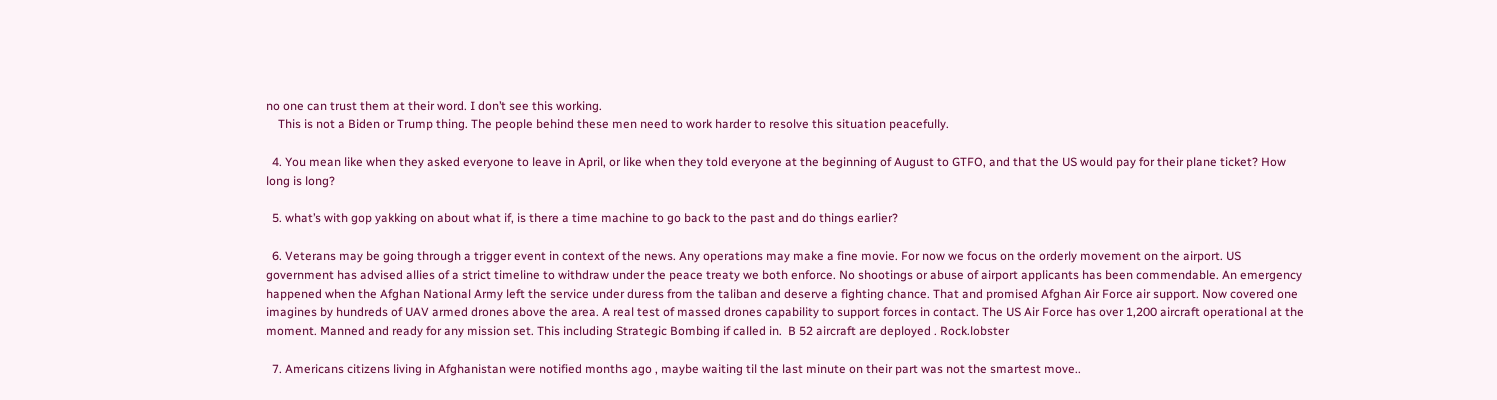no one can trust them at their word. I don’t see this working.
    This is not a Biden or Trump thing. The people behind these men need to work harder to resolve this situation peacefully.

  4. You mean like when they asked everyone to leave in April, or like when they told everyone at the beginning of August to GTFO, and that the US would pay for their plane ticket? How long is long?

  5. what’s with gop yakking on about what if, is there a time machine to go back to the past and do things earlier?

  6. Veterans may be going through a trigger event in context of the news. Any operations may make a fine movie. For now we focus on the orderly movement on the airport. US government has advised allies of a strict timeline to withdraw under the peace treaty we both enforce. No shootings or abuse of airport applicants has been commendable. An emergency happened when the Afghan National Army left the service under duress from the taliban and deserve a fighting chance. That and promised Afghan Air Force air support. Now covered one imagines by hundreds of UAV armed drones above the area. A real test of massed drones capability to support forces in contact. The US Air Force has over 1,200 aircraft operational at the moment. Manned and ready for any mission set. This including Strategic Bombing if called in.  B 52 aircraft are deployed . Rock.lobster

  7. Americans citizens living in Afghanistan were notified months ago , maybe waiting til the last minute on their part was not the smartest move..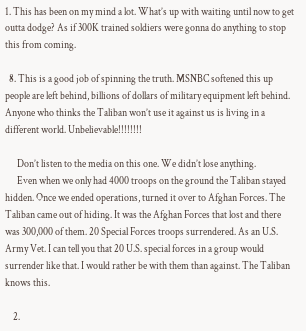1. This has been on my mind a lot. What’s up with waiting until now to get outta dodge? As if 300K trained soldiers were gonna do anything to stop this from coming.

  8. This is a good job of spinning the truth. MSNBC softened this up people are left behind, billions of dollars of military equipment left behind. Anyone who thinks the Taliban won’t use it against us is living in a different world. Unbelievable!!!!!!!!

      Don’t listen to the media on this one. We didn’t lose anything.
      Even when we only had 4000 troops on the ground the Taliban stayed hidden. Once we ended operations, turned it over to Afghan Forces. The Taliban came out of hiding. It was the Afghan Forces that lost and there was 300,000 of them. 20 Special Forces troops surrendered. As an U.S. Army Vet. I can tell you that 20 U.S. special forces in a group would surrender like that. I would rather be with them than against. The Taliban knows this.

    2.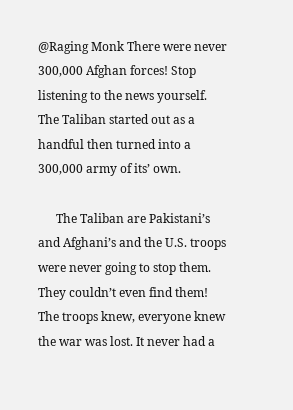@Raging Monk There were never 300,000 Afghan forces! Stop listening to the news yourself. The Taliban started out as a handful then turned into a 300,000 army of its’ own.

      The Taliban are Pakistani’s and Afghani’s and the U.S. troops were never going to stop them. They couldn’t even find them! The troops knew, everyone knew the war was lost. It never had a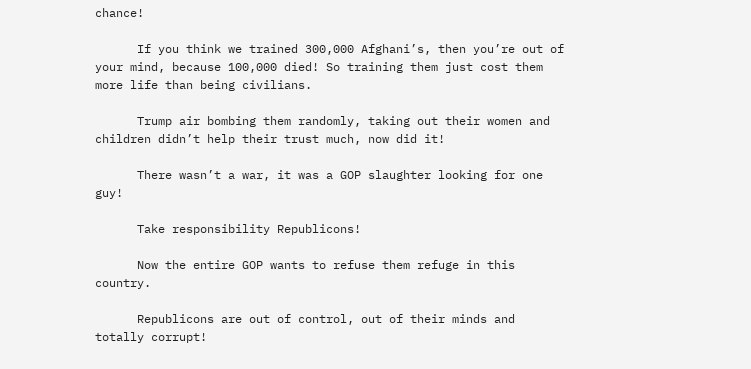chance!

      If you think we trained 300,000 Afghani’s, then you’re out of your mind, because 100,000 died! So training them just cost them more life than being civilians.

      Trump air bombing them randomly, taking out their women and children didn’t help their trust much, now did it!

      There wasn’t a war, it was a GOP slaughter looking for one guy!

      Take responsibility Republicons!

      Now the entire GOP wants to refuse them refuge in this country.

      Republicons are out of control, out of their minds and totally corrupt!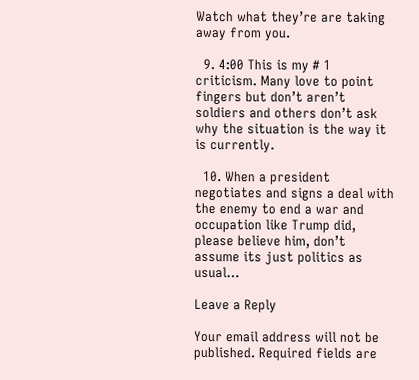Watch what they’re are taking away from you.

  9. 4:00 This is my # 1 criticism. Many love to point fingers but don’t aren’t soldiers and others don’t ask why the situation is the way it is currently.

  10. When a president negotiates and signs a deal with the enemy to end a war and occupation like Trump did, please believe him, don’t assume its just politics as usual…

Leave a Reply

Your email address will not be published. Required fields are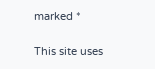marked *

This site uses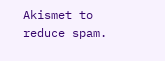Akismet to reduce spam.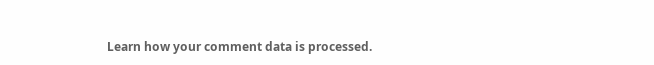Learn how your comment data is processed.